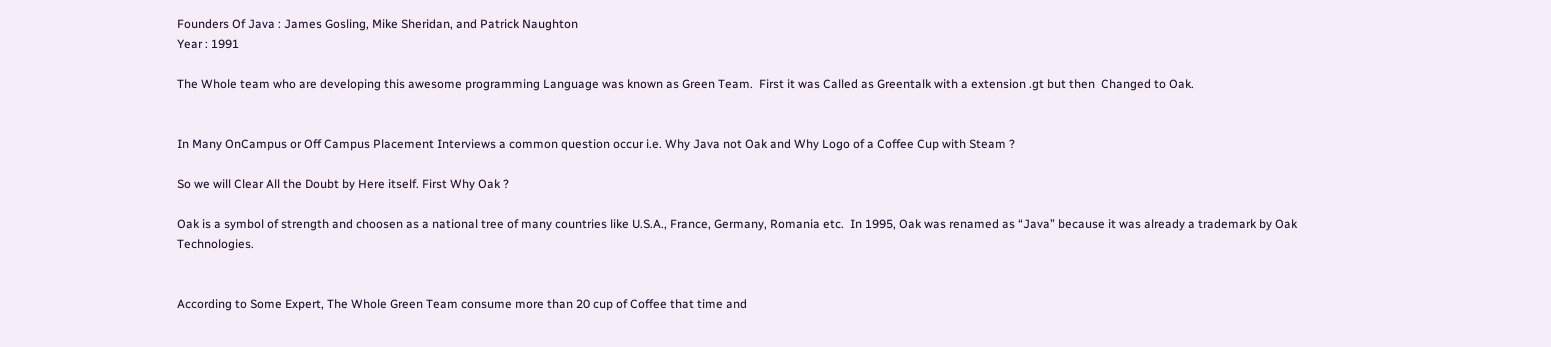Founders Of Java : James Gosling, Mike Sheridan, and Patrick Naughton
Year : 1991

The Whole team who are developing this awesome programming Language was known as Green Team.  First it was Called as Greentalk with a extension .gt but then  Changed to Oak.


In Many OnCampus or Off Campus Placement Interviews a common question occur i.e. Why Java not Oak and Why Logo of a Coffee Cup with Steam ?

So we will Clear All the Doubt by Here itself. First Why Oak ?

Oak is a symbol of strength and choosen as a national tree of many countries like U.S.A., France, Germany, Romania etc.  In 1995, Oak was renamed as “Java” because it was already a trademark by Oak Technologies.


According to Some Expert, The Whole Green Team consume more than 20 cup of Coffee that time and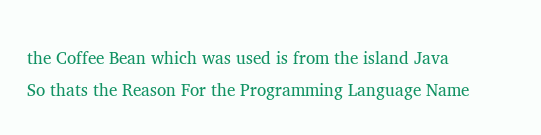the Coffee Bean which was used is from the island Java So thats the Reason For the Programming Language Name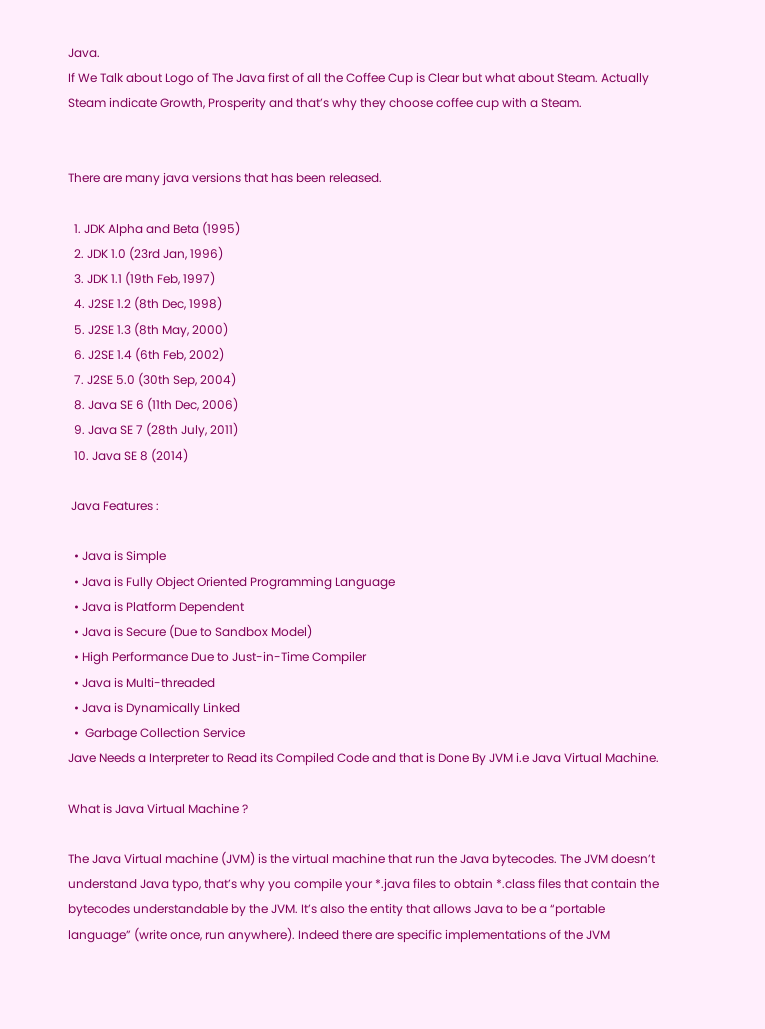Java.
If We Talk about Logo of The Java first of all the Coffee Cup is Clear but what about Steam. Actually Steam indicate Growth, Prosperity and that’s why they choose coffee cup with a Steam.


There are many java versions that has been released.

  1. JDK Alpha and Beta (1995)
  2. JDK 1.0 (23rd Jan, 1996)
  3. JDK 1.1 (19th Feb, 1997)
  4. J2SE 1.2 (8th Dec, 1998)
  5. J2SE 1.3 (8th May, 2000)
  6. J2SE 1.4 (6th Feb, 2002)
  7. J2SE 5.0 (30th Sep, 2004)
  8. Java SE 6 (11th Dec, 2006)
  9. Java SE 7 (28th July, 2011)
  10. Java SE 8 (2014)

 Java Features :

  • Java is Simple
  • Java is Fully Object Oriented Programming Language
  • Java is Platform Dependent
  • Java is Secure (Due to Sandbox Model)
  • High Performance Due to Just-in-Time Compiler
  • Java is Multi-threaded
  • Java is Dynamically Linked
  •  Garbage Collection Service
Jave Needs a Interpreter to Read its Compiled Code and that is Done By JVM i.e Java Virtual Machine.

What is Java Virtual Machine ?

The Java Virtual machine (JVM) is the virtual machine that run the Java bytecodes. The JVM doesn’t understand Java typo, that’s why you compile your *.java files to obtain *.class files that contain the bytecodes understandable by the JVM. It’s also the entity that allows Java to be a “portable language” (write once, run anywhere). Indeed there are specific implementations of the JVM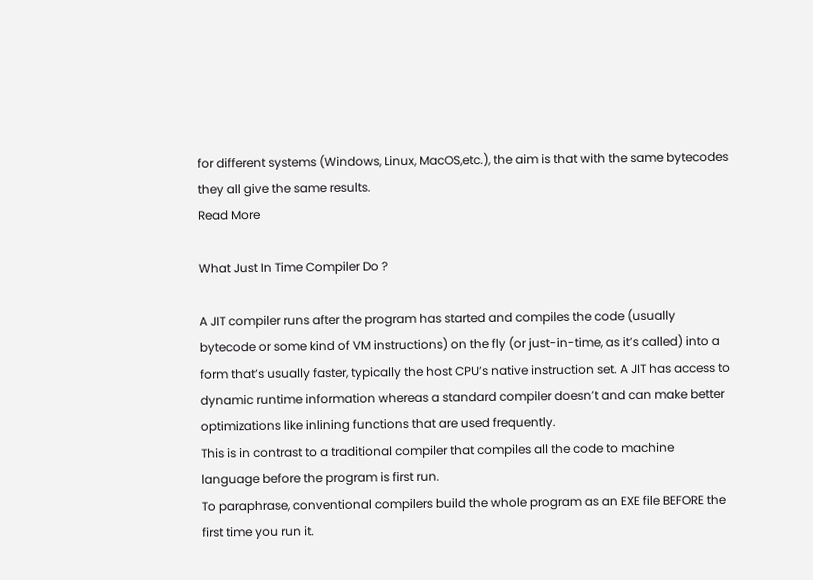for different systems (Windows, Linux, MacOS,etc.), the aim is that with the same bytecodes they all give the same results.
Read More

What Just In Time Compiler Do ?

A JIT compiler runs after the program has started and compiles the code (usually bytecode or some kind of VM instructions) on the fly (or just-in-time, as it’s called) into a form that’s usually faster, typically the host CPU’s native instruction set. A JIT has access to dynamic runtime information whereas a standard compiler doesn’t and can make better optimizations like inlining functions that are used frequently.
This is in contrast to a traditional compiler that compiles all the code to machine language before the program is first run.
To paraphrase, conventional compilers build the whole program as an EXE file BEFORE the first time you run it.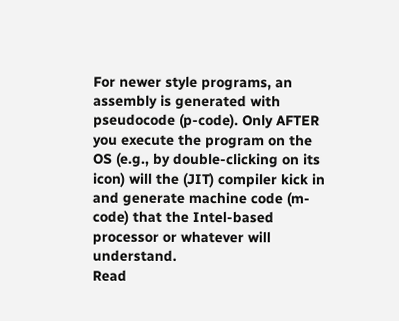For newer style programs, an assembly is generated with pseudocode (p-code). Only AFTER you execute the program on the OS (e.g., by double-clicking on its icon) will the (JIT) compiler kick in and generate machine code (m-code) that the Intel-based processor or whatever will understand.
Read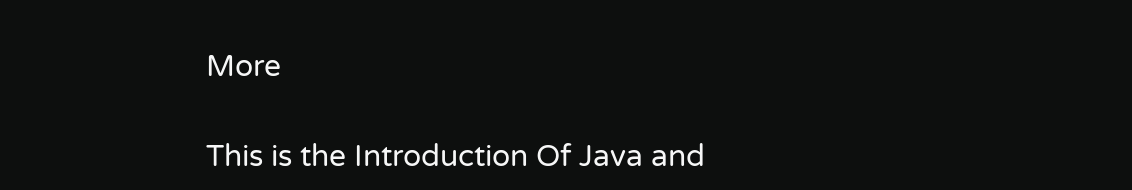More

This is the Introduction Of Java and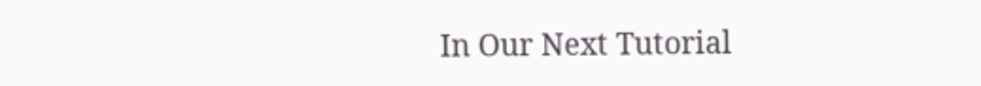In Our Next Tutorial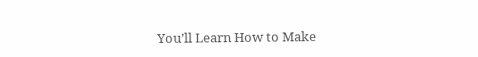You’ll Learn How to Make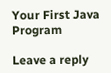Your First Java Program

Leave a reply